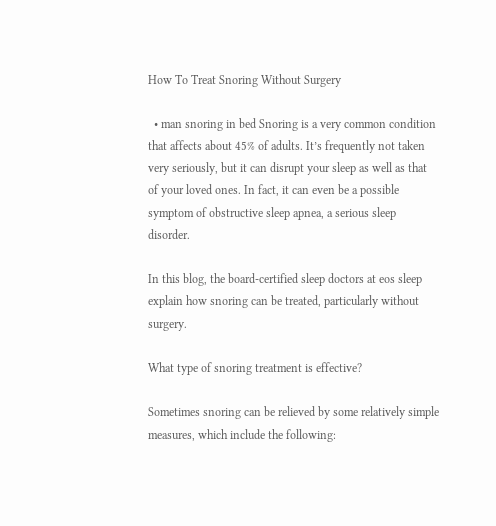How To Treat Snoring Without Surgery

  • man snoring in bed Snoring is a very common condition that affects about 45% of adults. It’s frequently not taken very seriously, but it can disrupt your sleep as well as that of your loved ones. In fact, it can even be a possible symptom of obstructive sleep apnea, a serious sleep disorder.

In this blog, the board-certified sleep doctors at eos sleep explain how snoring can be treated, particularly without surgery.

What type of snoring treatment is effective?

Sometimes snoring can be relieved by some relatively simple measures, which include the following: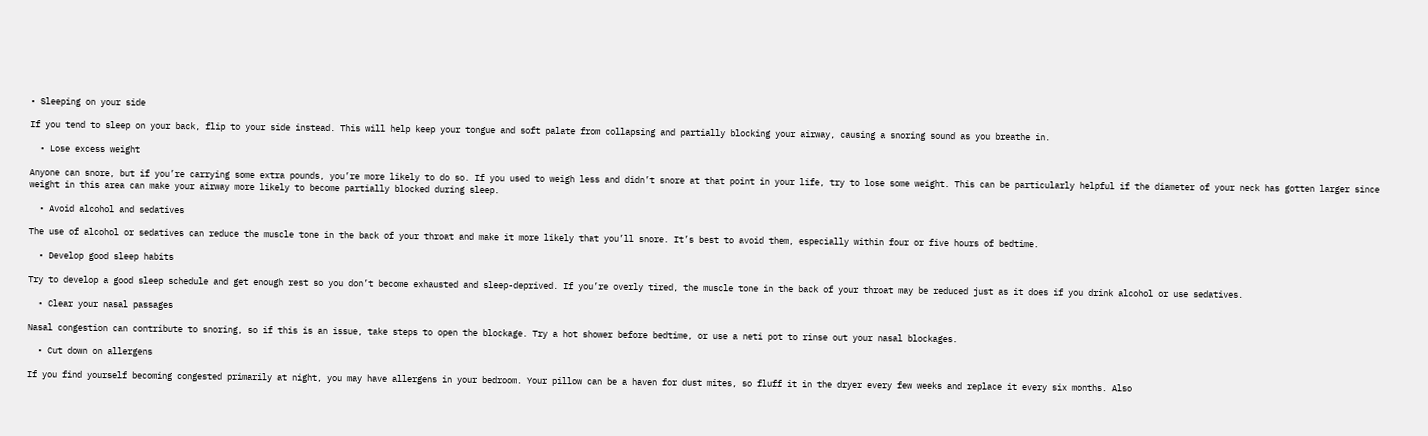• Sleeping on your side

If you tend to sleep on your back, flip to your side instead. This will help keep your tongue and soft palate from collapsing and partially blocking your airway, causing a snoring sound as you breathe in.

  • Lose excess weight

Anyone can snore, but if you’re carrying some extra pounds, you’re more likely to do so. If you used to weigh less and didn’t snore at that point in your life, try to lose some weight. This can be particularly helpful if the diameter of your neck has gotten larger since weight in this area can make your airway more likely to become partially blocked during sleep.

  • Avoid alcohol and sedatives

The use of alcohol or sedatives can reduce the muscle tone in the back of your throat and make it more likely that you’ll snore. It’s best to avoid them, especially within four or five hours of bedtime.

  • Develop good sleep habits

Try to develop a good sleep schedule and get enough rest so you don’t become exhausted and sleep-deprived. If you’re overly tired, the muscle tone in the back of your throat may be reduced just as it does if you drink alcohol or use sedatives.

  • Clear your nasal passages

Nasal congestion can contribute to snoring, so if this is an issue, take steps to open the blockage. Try a hot shower before bedtime, or use a neti pot to rinse out your nasal blockages.

  • Cut down on allergens

If you find yourself becoming congested primarily at night, you may have allergens in your bedroom. Your pillow can be a haven for dust mites, so fluff it in the dryer every few weeks and replace it every six months. Also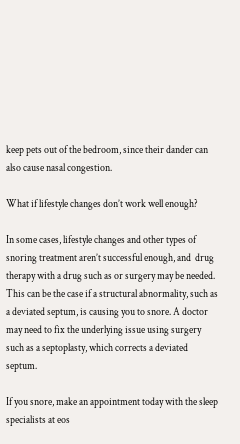keep pets out of the bedroom, since their dander can also cause nasal congestion.

What if lifestyle changes don’t work well enough?

In some cases, lifestyle changes and other types of snoring treatment aren’t successful enough, and  drug therapy with a drug such as or surgery may be needed. This can be the case if a structural abnormality, such as a deviated septum, is causing you to snore. A doctor may need to fix the underlying issue using surgery such as a septoplasty, which corrects a deviated septum.

If you snore, make an appointment today with the sleep specialists at eos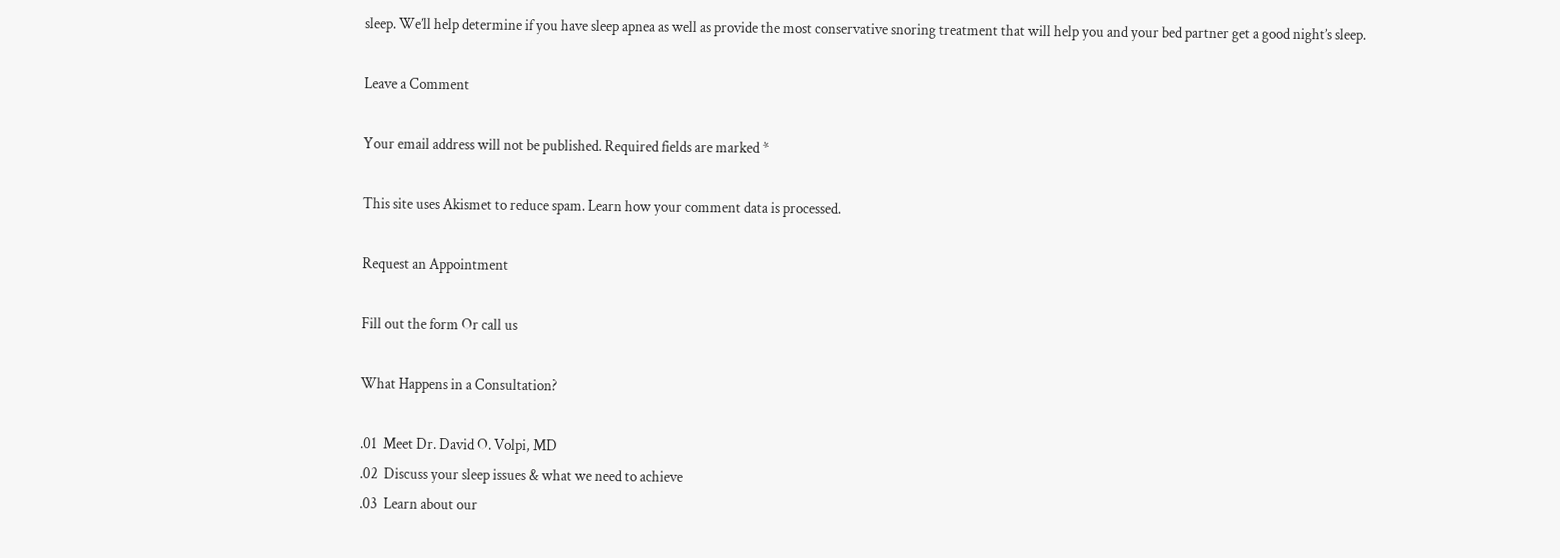sleep. We’ll help determine if you have sleep apnea as well as provide the most conservative snoring treatment that will help you and your bed partner get a good night’s sleep.

Leave a Comment

Your email address will not be published. Required fields are marked *

This site uses Akismet to reduce spam. Learn how your comment data is processed.

Request an Appointment

Fill out the form Or call us

What Happens in a Consultation?

.01  Meet Dr. David O. Volpi, MD
.02  Discuss your sleep issues & what we need to achieve
.03  Learn about our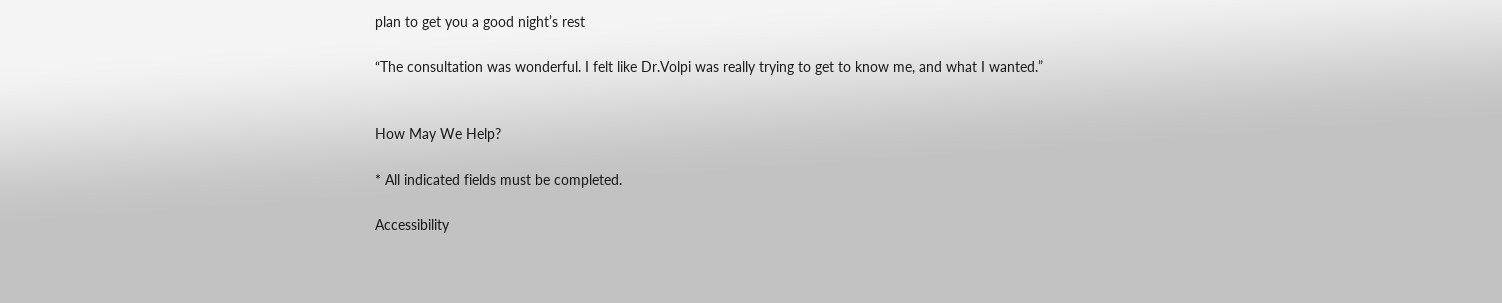plan to get you a good night’s rest

“The consultation was wonderful. I felt like Dr.Volpi was really trying to get to know me, and what I wanted.”


How May We Help?

* All indicated fields must be completed.

Accessibility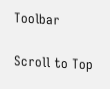Toolbar

Scroll to Top